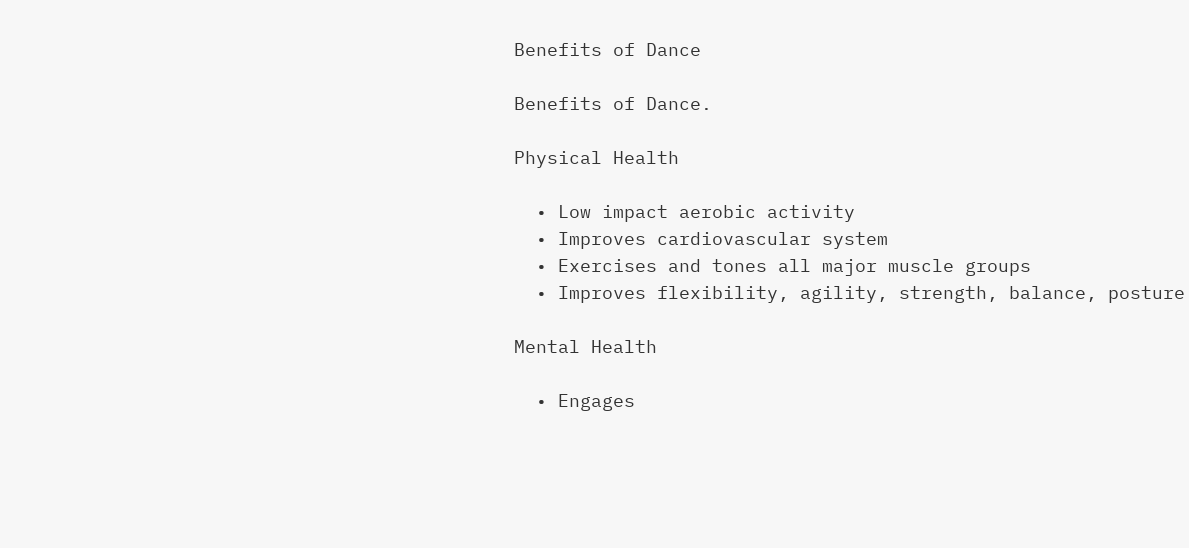Benefits of Dance

Benefits of Dance.

Physical Health

  • Low impact aerobic activity
  • Improves cardiovascular system
  • Exercises and tones all major muscle groups
  • Improves flexibility, agility, strength, balance, posture

Mental Health

  • Engages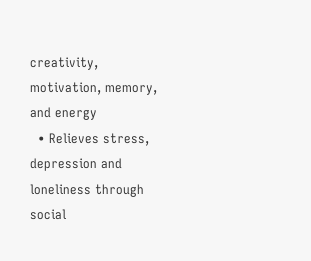creativity, motivation, memory, and energy
  • Relieves stress, depression and loneliness through social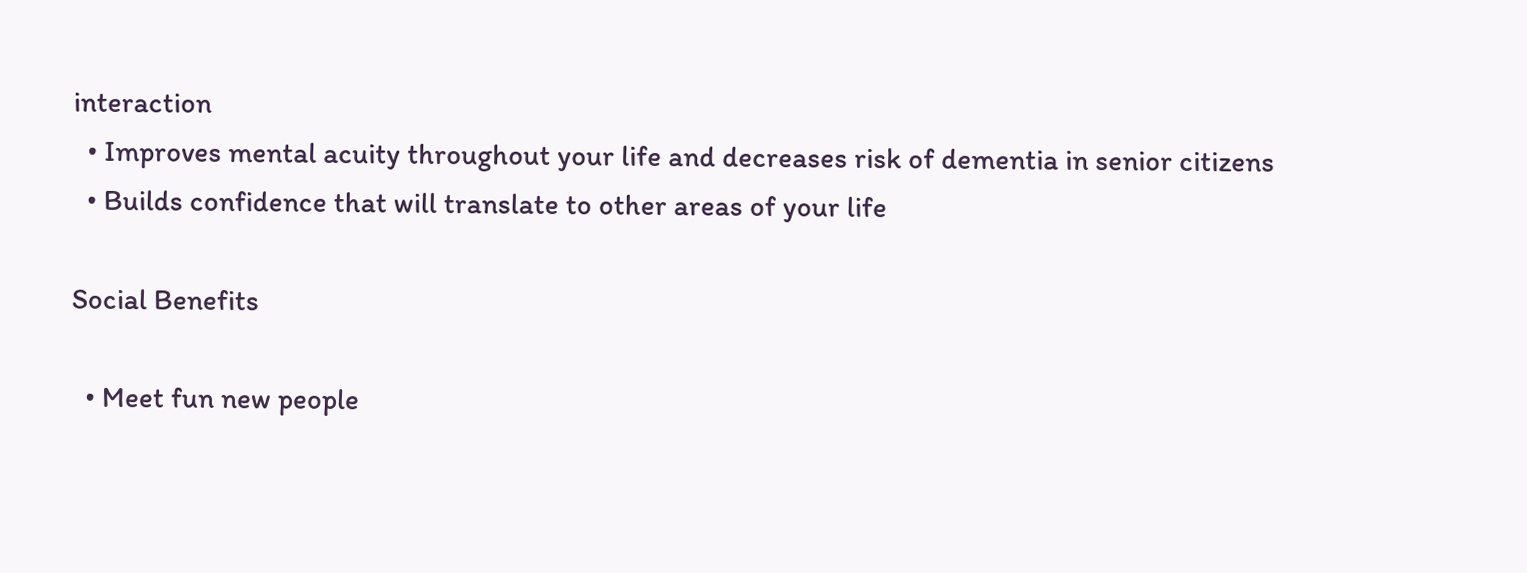interaction
  • Improves mental acuity throughout your life and decreases risk of dementia in senior citizens
  • Builds confidence that will translate to other areas of your life

Social Benefits

  • Meet fun new people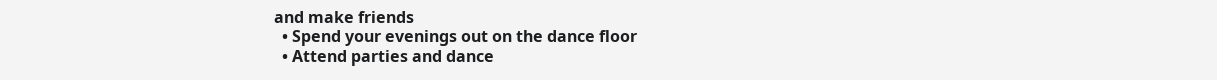and make friends
  • Spend your evenings out on the dance floor
  • Attend parties and dance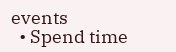events
  • Spend time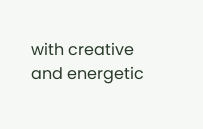with creative and energetic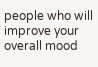people who will improve your overall mood